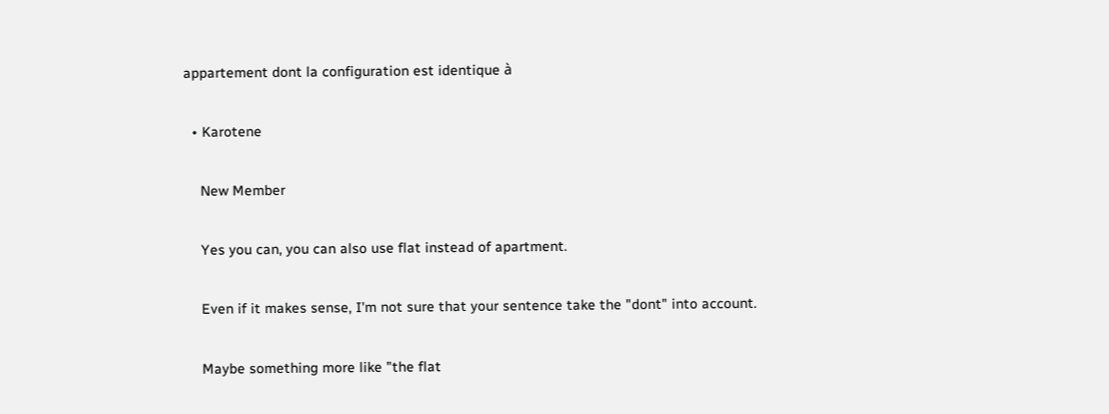appartement dont la configuration est identique à

  • Karotene

    New Member

    Yes you can, you can also use flat instead of apartment.

    Even if it makes sense, I'm not sure that your sentence take the "dont" into account.

    Maybe something more like "the flat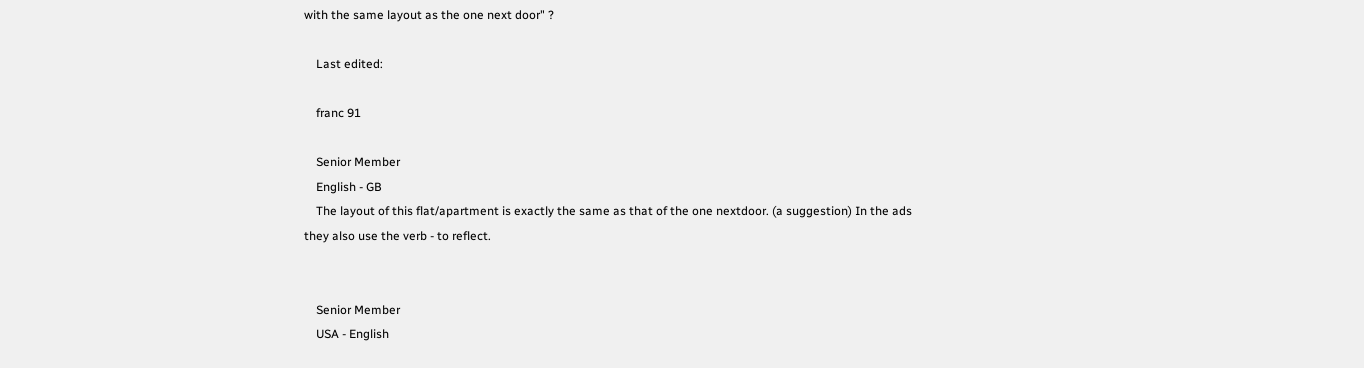with the same layout as the one next door" ?

    Last edited:

    franc 91

    Senior Member
    English - GB
    The layout of this flat/apartment is exactly the same as that of the one nextdoor. (a suggestion) In the ads they also use the verb - to reflect.


    Senior Member
    USA - English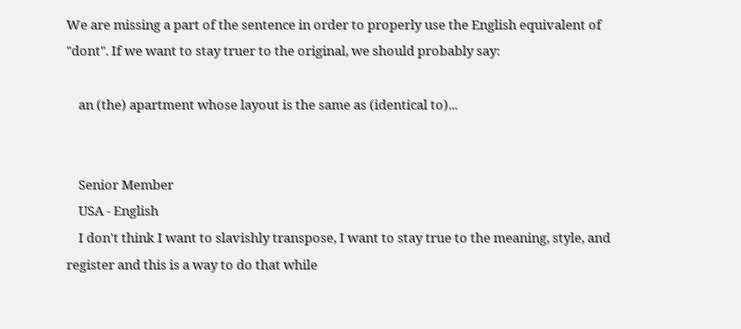We are missing a part of the sentence in order to properly use the English equivalent of "dont". If we want to stay truer to the original, we should probably say:

    an (the) apartment whose layout is the same as (identical to)...


    Senior Member
    USA - English
    I don't think I want to slavishly transpose, I want to stay true to the meaning, style, and register and this is a way to do that while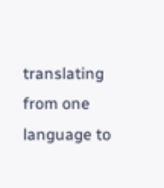translating from one language to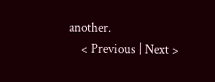another.
    < Previous | Next >